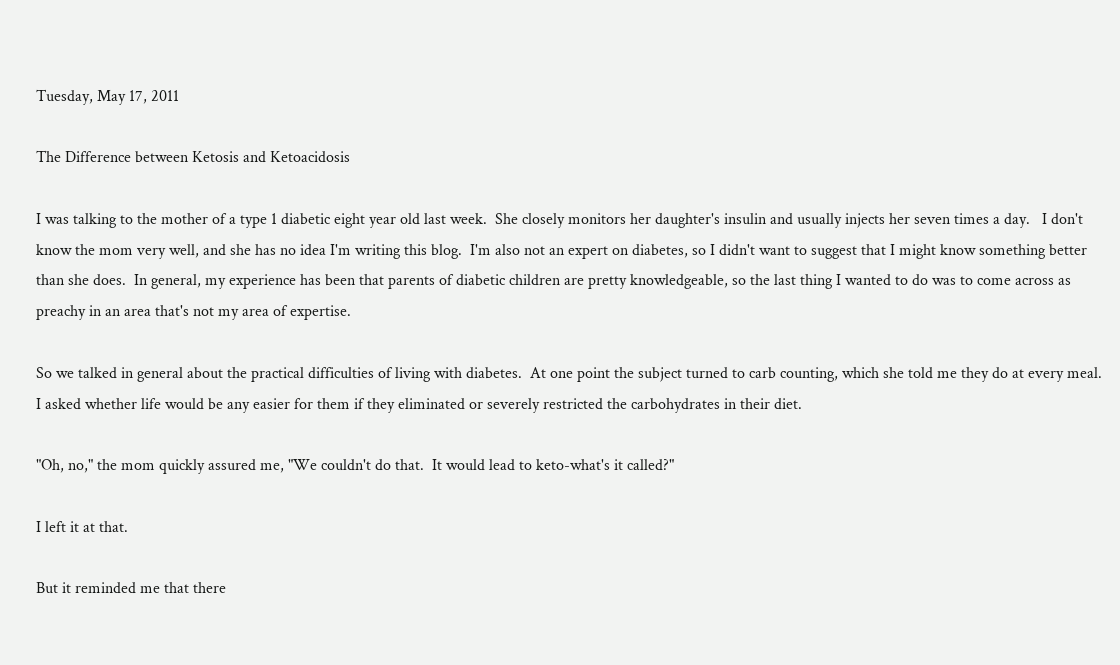Tuesday, May 17, 2011

The Difference between Ketosis and Ketoacidosis

I was talking to the mother of a type 1 diabetic eight year old last week.  She closely monitors her daughter's insulin and usually injects her seven times a day.   I don't know the mom very well, and she has no idea I'm writing this blog.  I'm also not an expert on diabetes, so I didn't want to suggest that I might know something better than she does.  In general, my experience has been that parents of diabetic children are pretty knowledgeable, so the last thing I wanted to do was to come across as preachy in an area that's not my area of expertise.

So we talked in general about the practical difficulties of living with diabetes.  At one point the subject turned to carb counting, which she told me they do at every meal.  I asked whether life would be any easier for them if they eliminated or severely restricted the carbohydrates in their diet.

"Oh, no," the mom quickly assured me, "We couldn't do that.  It would lead to keto-what's it called?"

I left it at that.

But it reminded me that there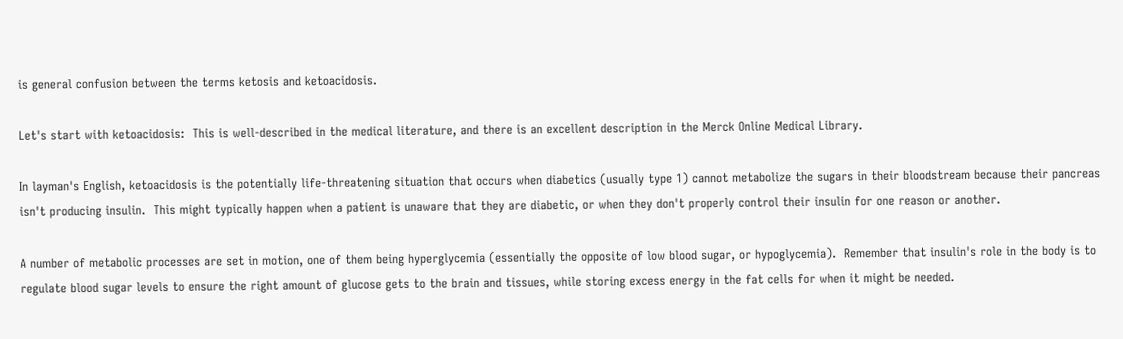is general confusion between the terms ketosis and ketoacidosis.

Let's start with ketoacidosis:  This is well-described in the medical literature, and there is an excellent description in the Merck Online Medical Library.

In layman's English, ketoacidosis is the potentially life-threatening situation that occurs when diabetics (usually type 1) cannot metabolize the sugars in their bloodstream because their pancreas isn't producing insulin.  This might typically happen when a patient is unaware that they are diabetic, or when they don't properly control their insulin for one reason or another.

A number of metabolic processes are set in motion, one of them being hyperglycemia (essentially the opposite of low blood sugar, or hypoglycemia).  Remember that insulin's role in the body is to regulate blood sugar levels to ensure the right amount of glucose gets to the brain and tissues, while storing excess energy in the fat cells for when it might be needed.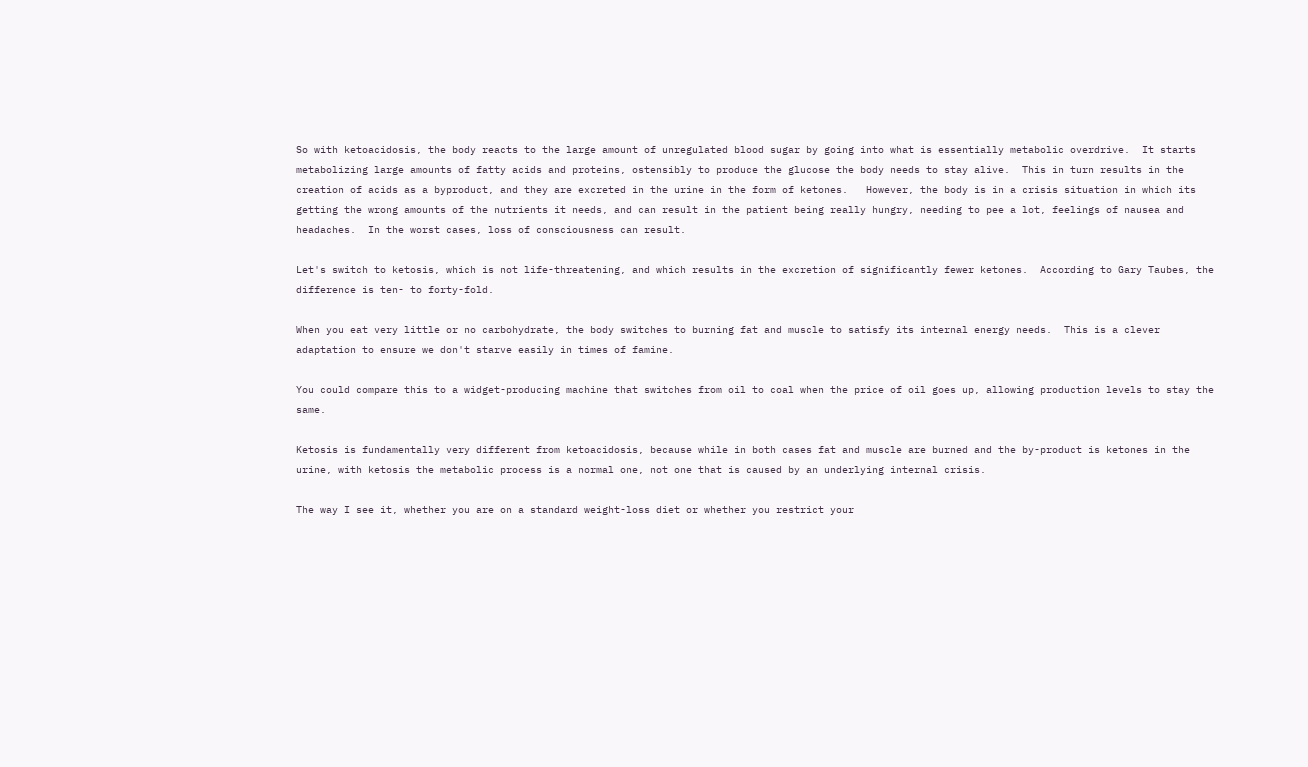So with ketoacidosis, the body reacts to the large amount of unregulated blood sugar by going into what is essentially metabolic overdrive.  It starts metabolizing large amounts of fatty acids and proteins, ostensibly to produce the glucose the body needs to stay alive.  This in turn results in the creation of acids as a byproduct, and they are excreted in the urine in the form of ketones.   However, the body is in a crisis situation in which its getting the wrong amounts of the nutrients it needs, and can result in the patient being really hungry, needing to pee a lot, feelings of nausea and headaches.  In the worst cases, loss of consciousness can result.

Let's switch to ketosis, which is not life-threatening, and which results in the excretion of significantly fewer ketones.  According to Gary Taubes, the difference is ten- to forty-fold.

When you eat very little or no carbohydrate, the body switches to burning fat and muscle to satisfy its internal energy needs.  This is a clever adaptation to ensure we don't starve easily in times of famine.

You could compare this to a widget-producing machine that switches from oil to coal when the price of oil goes up, allowing production levels to stay the same.

Ketosis is fundamentally very different from ketoacidosis, because while in both cases fat and muscle are burned and the by-product is ketones in the urine, with ketosis the metabolic process is a normal one, not one that is caused by an underlying internal crisis.

The way I see it, whether you are on a standard weight-loss diet or whether you restrict your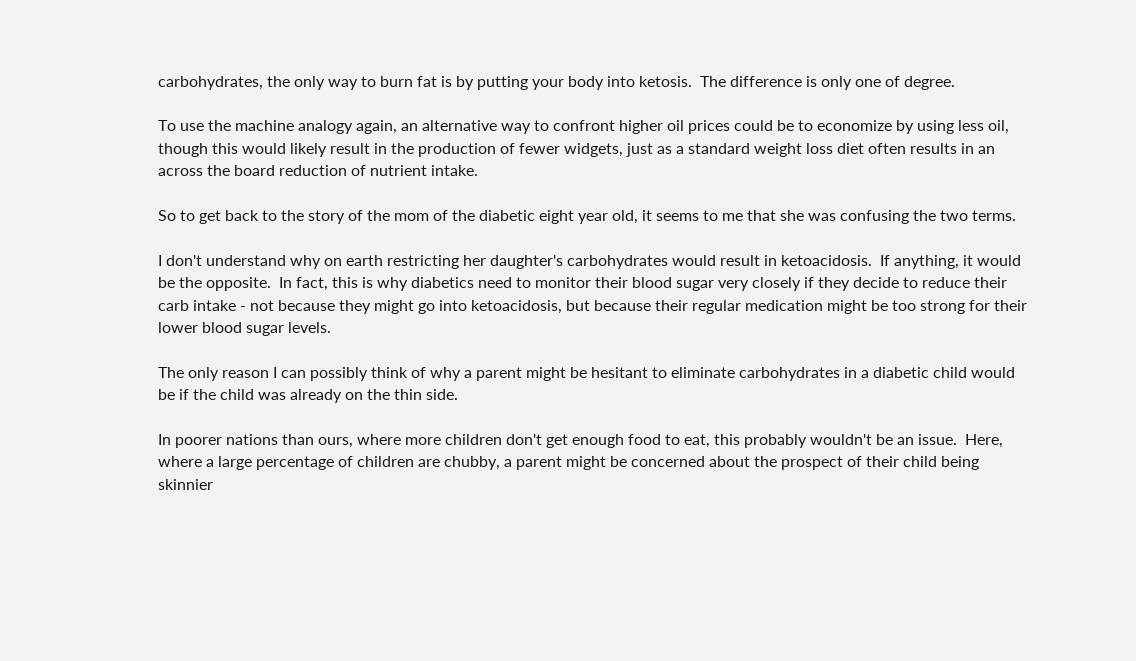carbohydrates, the only way to burn fat is by putting your body into ketosis.  The difference is only one of degree.

To use the machine analogy again, an alternative way to confront higher oil prices could be to economize by using less oil, though this would likely result in the production of fewer widgets, just as a standard weight loss diet often results in an across the board reduction of nutrient intake.

So to get back to the story of the mom of the diabetic eight year old, it seems to me that she was confusing the two terms.

I don't understand why on earth restricting her daughter's carbohydrates would result in ketoacidosis.  If anything, it would be the opposite.  In fact, this is why diabetics need to monitor their blood sugar very closely if they decide to reduce their carb intake - not because they might go into ketoacidosis, but because their regular medication might be too strong for their lower blood sugar levels.

The only reason I can possibly think of why a parent might be hesitant to eliminate carbohydrates in a diabetic child would be if the child was already on the thin side.

In poorer nations than ours, where more children don't get enough food to eat, this probably wouldn't be an issue.  Here, where a large percentage of children are chubby, a parent might be concerned about the prospect of their child being skinnier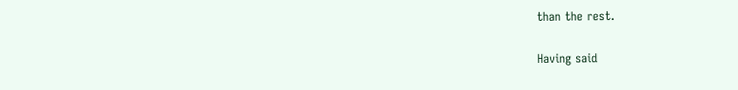than the rest.

Having said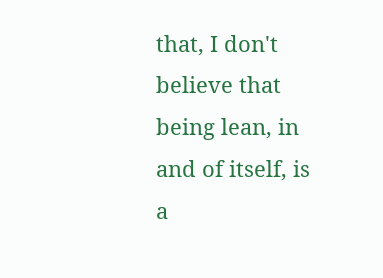that, I don't believe that being lean, in and of itself, is a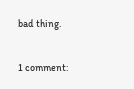bad thing.

1 comment: